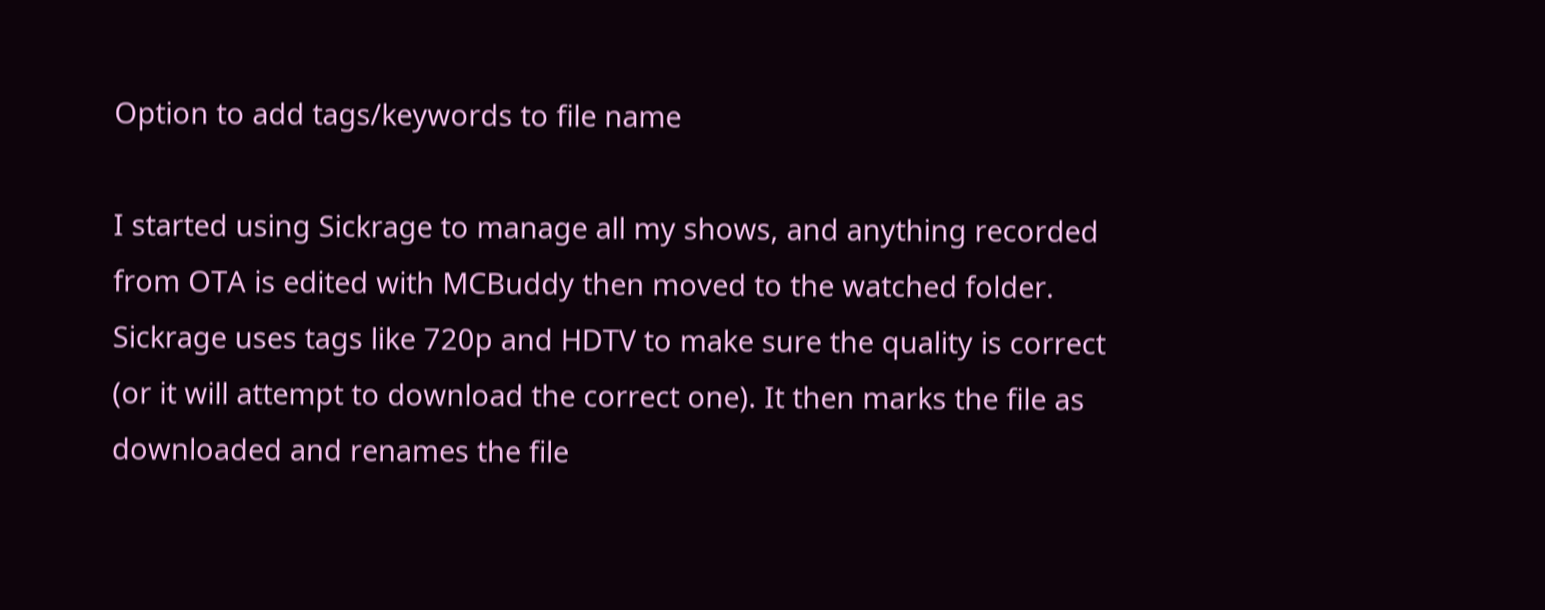Option to add tags/keywords to file name

I started using Sickrage to manage all my shows, and anything recorded from OTA is edited with MCBuddy then moved to the watched folder. Sickrage uses tags like 720p and HDTV to make sure the quality is correct (or it will attempt to download the correct one). It then marks the file as downloaded and renames the file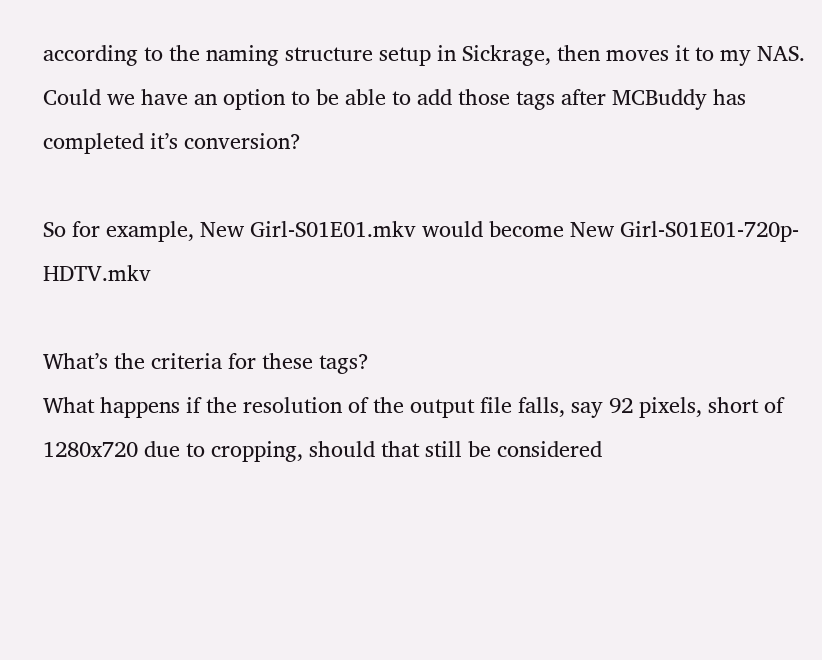according to the naming structure setup in Sickrage, then moves it to my NAS. Could we have an option to be able to add those tags after MCBuddy has completed it’s conversion?

So for example, New Girl-S01E01.mkv would become New Girl-S01E01-720p-HDTV.mkv

What’s the criteria for these tags?
What happens if the resolution of the output file falls, say 92 pixels, short of 1280x720 due to cropping, should that still be considered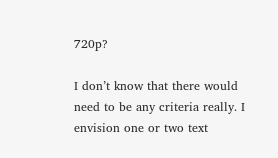720p?

I don’t know that there would need to be any criteria really. I envision one or two text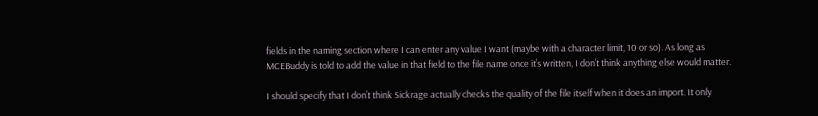fields in the naming section where I can enter any value I want (maybe with a character limit, 10 or so). As long as MCEBuddy is told to add the value in that field to the file name once it’s written, I don’t think anything else would matter.

I should specify that I don’t think Sickrage actually checks the quality of the file itself when it does an import. It only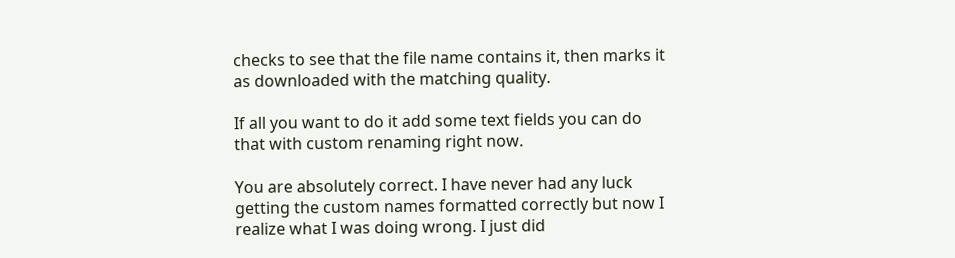checks to see that the file name contains it, then marks it as downloaded with the matching quality.

If all you want to do it add some text fields you can do that with custom renaming right now.

You are absolutely correct. I have never had any luck getting the custom names formatted correctly but now I realize what I was doing wrong. I just did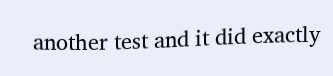another test and it did exactly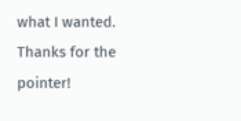what I wanted. Thanks for the pointer!